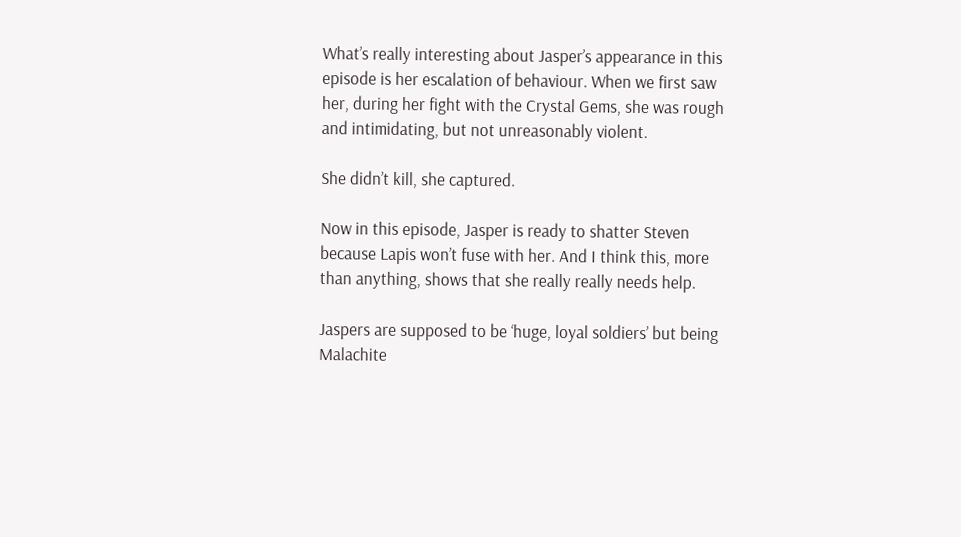What’s really interesting about Jasper’s appearance in this episode is her escalation of behaviour. When we first saw her, during her fight with the Crystal Gems, she was rough and intimidating, but not unreasonably violent.

She didn’t kill, she captured.

Now in this episode, Jasper is ready to shatter Steven because Lapis won’t fuse with her. And I think this, more than anything, shows that she really really needs help.

Jaspers are supposed to be ‘huge, loyal soldiers’ but being Malachite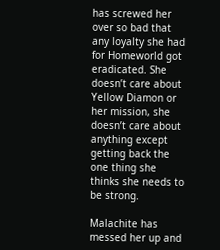has screwed her over so bad that any loyalty she had for Homeworld got eradicated. She doesn’t care about Yellow Diamon or her mission, she doesn’t care about anything except getting back the one thing she thinks she needs to be strong.

Malachite has messed her up and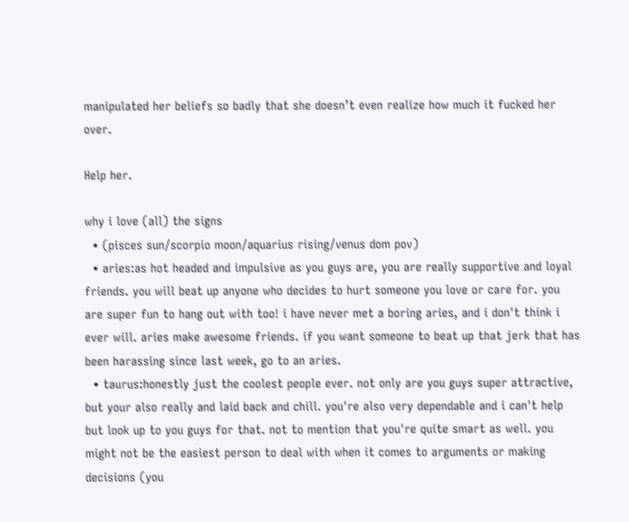manipulated her beliefs so badly that she doesn’t even realize how much it fucked her over.

Help her.

why i love (all) the signs
  • (pisces sun/scorpio moon/aquarius rising/venus dom pov)
  • aries:as hot headed and impulsive as you guys are, you are really supportive and loyal friends. you will beat up anyone who decides to hurt someone you love or care for. you are super fun to hang out with too! i have never met a boring aries, and i don't think i ever will. aries make awesome friends. if you want someone to beat up that jerk that has been harassing since last week, go to an aries.
  • taurus:honestly just the coolest people ever. not only are you guys super attractive, but your also really and laid back and chill. you're also very dependable and i can't help but look up to you guys for that. not to mention that you're quite smart as well. you might not be the easiest person to deal with when it comes to arguments or making decisions (you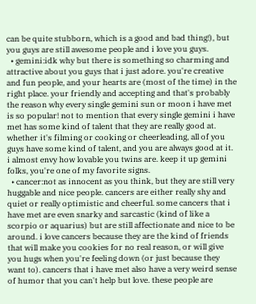can be quite stubborn, which is a good and bad thing!), but you guys are still awesome people and i love you guys.
  • gemini:idk why but there is something so charming and attractive about you guys that i just adore. you're creative and fun people, and your hearts are (most of the time) in the right place. your friendly and accepting and that's probably the reason why every single gemini sun or moon i have met is so popular! not to mention that every single gemini i have met has some kind of talent that they are really good at. whether it's filming or cooking or cheerleading, all of you guys have some kind of talent, and you are always good at it. i almost envy how lovable you twins are. keep it up gemini folks, you're one of my favorite signs.
  • cancer:not as innocent as you think, but they are still very huggable and nice people. cancers are either really shy and quiet or really optimistic and cheerful. some cancers that i have met are even snarky and sarcastic (kind of like a scorpio or aquarius) but are still affectionate and nice to be around. i love cancers because they are the kind of friends that will make you cookies for no real reason, or will give you hugs when you're feeling down (or just because they want to). cancers that i have met also have a very weird sense of humor that you can't help but love. these people are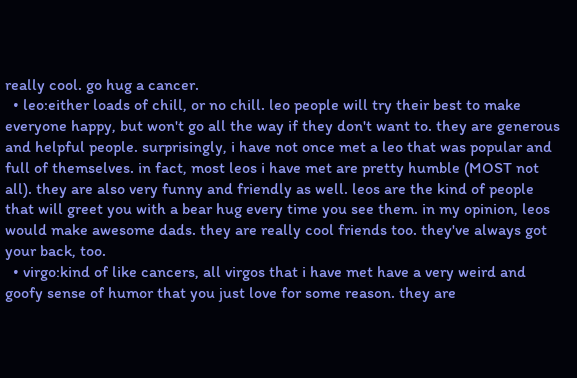really cool. go hug a cancer.
  • leo:either loads of chill, or no chill. leo people will try their best to make everyone happy, but won't go all the way if they don't want to. they are generous and helpful people. surprisingly, i have not once met a leo that was popular and full of themselves. in fact, most leos i have met are pretty humble (MOST not all). they are also very funny and friendly as well. leos are the kind of people that will greet you with a bear hug every time you see them. in my opinion, leos would make awesome dads. they are really cool friends too. they've always got your back, too.
  • virgo:kind of like cancers, all virgos that i have met have a very weird and goofy sense of humor that you just love for some reason. they are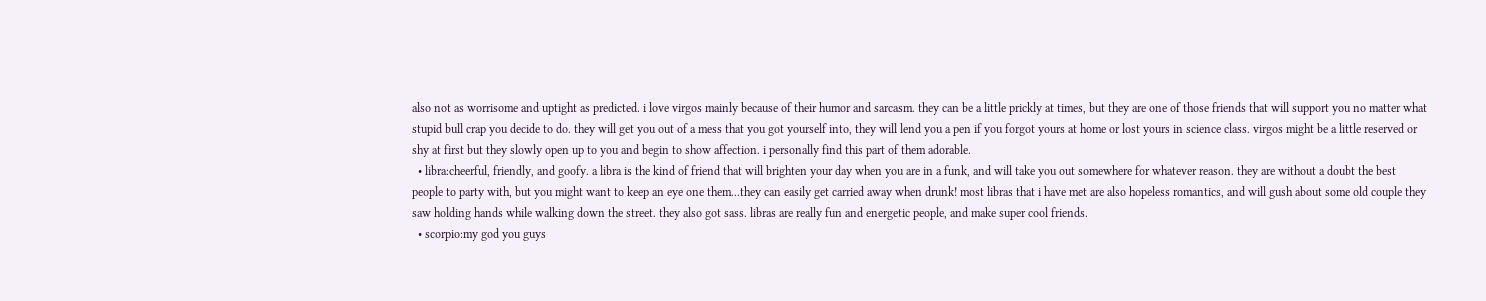also not as worrisome and uptight as predicted. i love virgos mainly because of their humor and sarcasm. they can be a little prickly at times, but they are one of those friends that will support you no matter what stupid bull crap you decide to do. they will get you out of a mess that you got yourself into, they will lend you a pen if you forgot yours at home or lost yours in science class. virgos might be a little reserved or shy at first but they slowly open up to you and begin to show affection. i personally find this part of them adorable.
  • libra:cheerful, friendly, and goofy. a libra is the kind of friend that will brighten your day when you are in a funk, and will take you out somewhere for whatever reason. they are without a doubt the best people to party with, but you might want to keep an eye one them...they can easily get carried away when drunk! most libras that i have met are also hopeless romantics, and will gush about some old couple they saw holding hands while walking down the street. they also got sass. libras are really fun and energetic people, and make super cool friends.
  • scorpio:my god you guys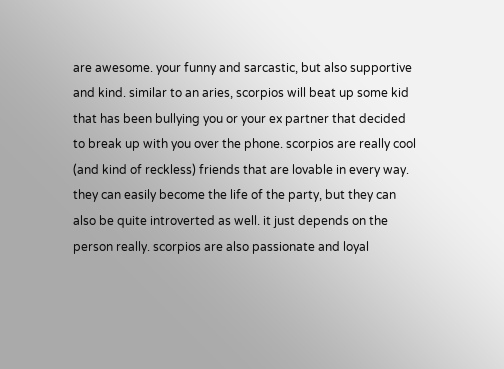are awesome. your funny and sarcastic, but also supportive and kind. similar to an aries, scorpios will beat up some kid that has been bullying you or your ex partner that decided to break up with you over the phone. scorpios are really cool (and kind of reckless) friends that are lovable in every way. they can easily become the life of the party, but they can also be quite introverted as well. it just depends on the person really. scorpios are also passionate and loyal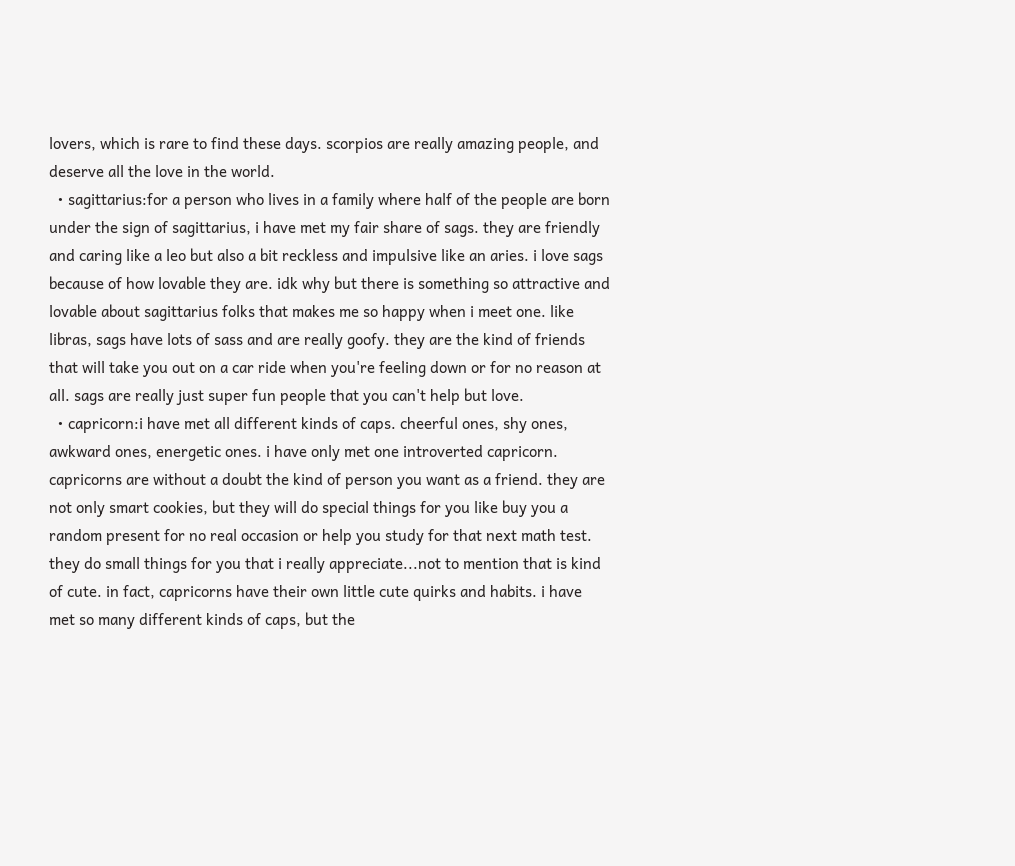lovers, which is rare to find these days. scorpios are really amazing people, and deserve all the love in the world.
  • sagittarius:for a person who lives in a family where half of the people are born under the sign of sagittarius, i have met my fair share of sags. they are friendly and caring like a leo but also a bit reckless and impulsive like an aries. i love sags because of how lovable they are. idk why but there is something so attractive and lovable about sagittarius folks that makes me so happy when i meet one. like libras, sags have lots of sass and are really goofy. they are the kind of friends that will take you out on a car ride when you're feeling down or for no reason at all. sags are really just super fun people that you can't help but love.
  • capricorn:i have met all different kinds of caps. cheerful ones, shy ones, awkward ones, energetic ones. i have only met one introverted capricorn. capricorns are without a doubt the kind of person you want as a friend. they are not only smart cookies, but they will do special things for you like buy you a random present for no real occasion or help you study for that next math test. they do small things for you that i really appreciate...not to mention that is kind of cute. in fact, capricorns have their own little cute quirks and habits. i have met so many different kinds of caps, but the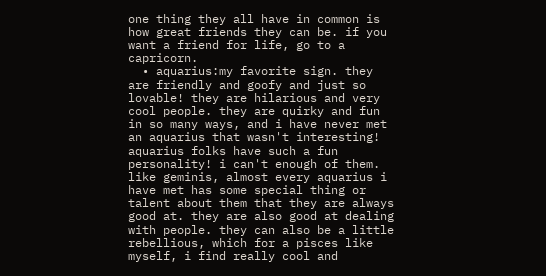one thing they all have in common is how great friends they can be. if you want a friend for life, go to a capricorn.
  • aquarius:my favorite sign. they are friendly and goofy and just so lovable! they are hilarious and very cool people. they are quirky and fun in so many ways, and i have never met an aquarius that wasn't interesting! aquarius folks have such a fun personality! i can't enough of them. like geminis, almost every aquarius i have met has some special thing or talent about them that they are always good at. they are also good at dealing with people. they can also be a little rebellious, which for a pisces like myself, i find really cool and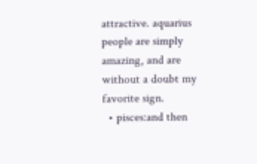attractive. aquarius people are simply amazing, and are without a doubt my favorite sign.
  • pisces:and then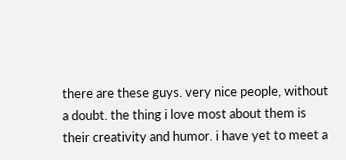there are these guys. very nice people, without a doubt. the thing i love most about them is their creativity and humor. i have yet to meet a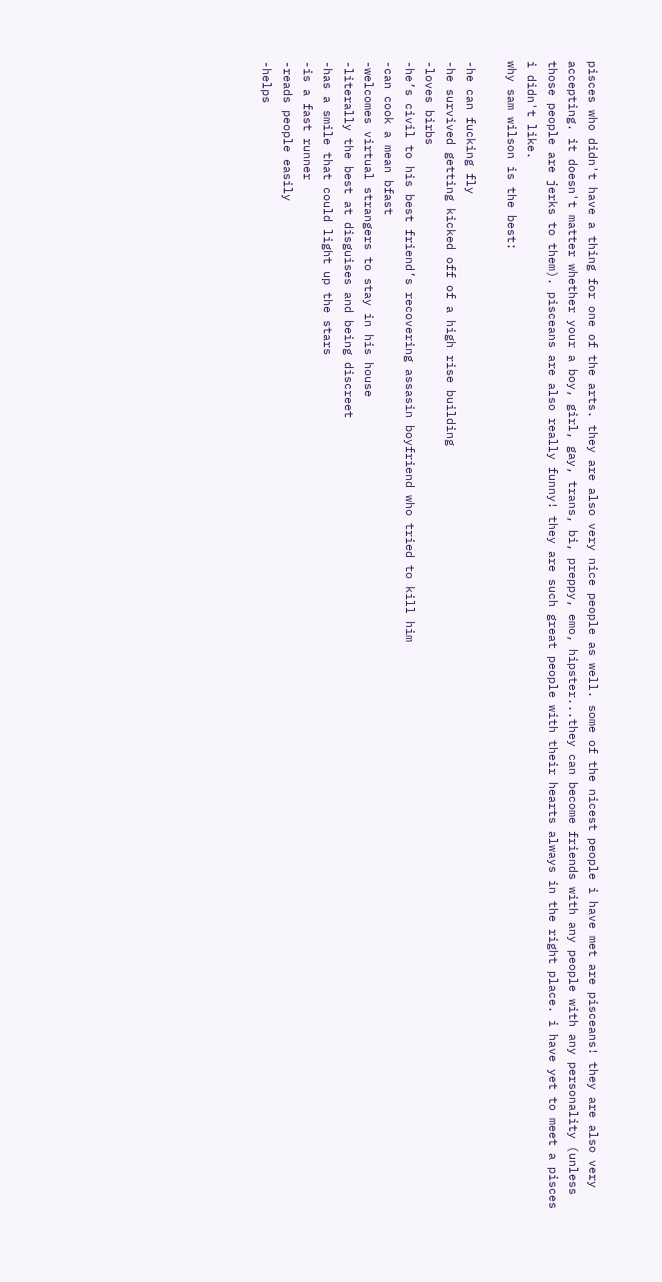pisces who didn't have a thing for one of the arts. they are also very nice people as well. some of the nicest people i have met are pisceans! they are also very accepting. it doesn't matter whether your a boy, girl, gay, trans, bi, preppy, emo, hipster...they can become friends with any people with any personality (unless those people are jerks to them). pisceans are also really funny! they are such great people with their hearts always in the right place. i have yet to meet a pisces i didn't like.
why sam wilson is the best:

-he can fucking fly
-he survived getting kicked off of a high rise building
-loves birbs
-he’s civil to his best friend’s recovering assasin boyfriend who tried to kill him
-can cook a mean bfast
-welcomes virtual strangers to stay in his house
-literally the best at disguises and being discreet
-has a smile that could light up the stars
-is a fast runner
-reads people easily
-helps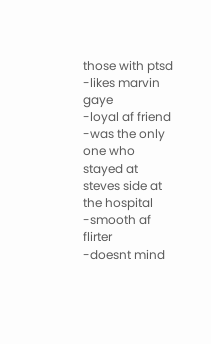those with ptsd
-likes marvin gaye
-loyal af friend
-was the only one who stayed at steves side at the hospital
-smooth af flirter
-doesnt mind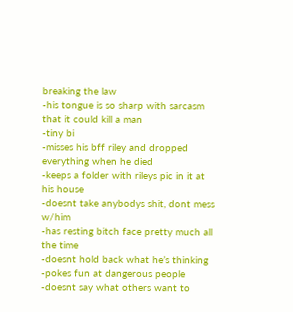breaking the law
-his tongue is so sharp with sarcasm that it could kill a man
-tiny bi
-misses his bff riley and dropped everything when he died
-keeps a folder with rileys pic in it at his house
-doesnt take anybodys shit, dont mess w/him
-has resting bitch face pretty much all the time
-doesnt hold back what he’s thinking
-pokes fun at dangerous people
-doesnt say what others want to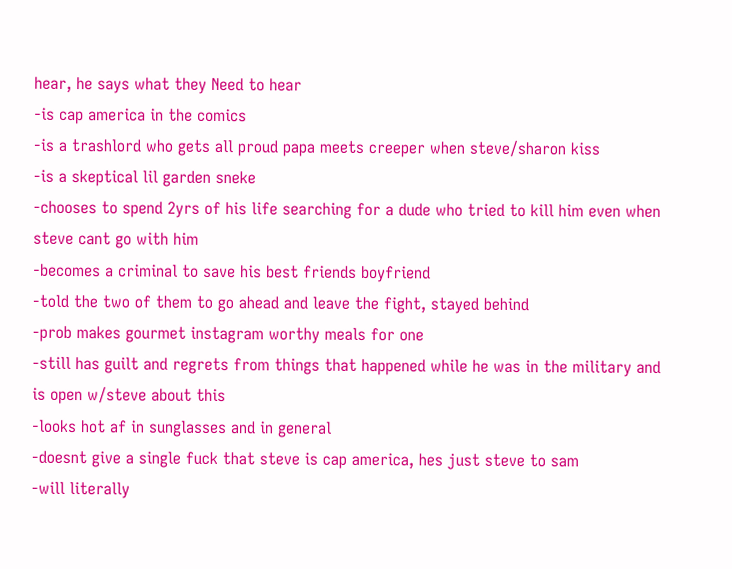hear, he says what they Need to hear
-is cap america in the comics
-is a trashlord who gets all proud papa meets creeper when steve/sharon kiss
-is a skeptical lil garden sneke
-chooses to spend 2yrs of his life searching for a dude who tried to kill him even when steve cant go with him
-becomes a criminal to save his best friends boyfriend
-told the two of them to go ahead and leave the fight, stayed behind
-prob makes gourmet instagram worthy meals for one
-still has guilt and regrets from things that happened while he was in the military and is open w/steve about this
-looks hot af in sunglasses and in general
-doesnt give a single fuck that steve is cap america, hes just steve to sam
-will literally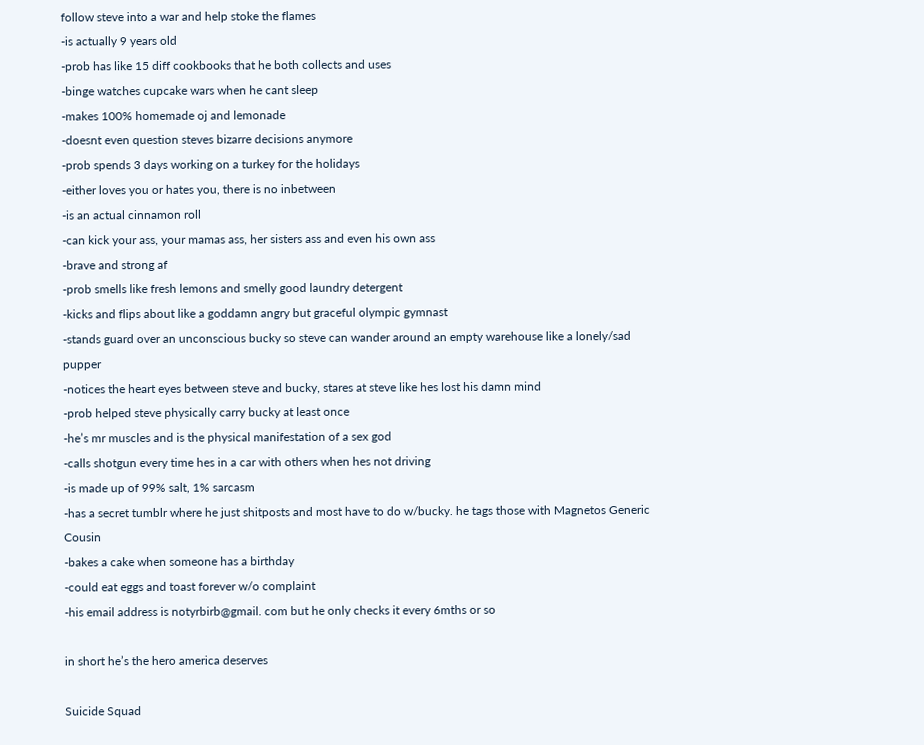follow steve into a war and help stoke the flames
-is actually 9 years old
-prob has like 15 diff cookbooks that he both collects and uses
-binge watches cupcake wars when he cant sleep
-makes 100% homemade oj and lemonade
-doesnt even question steves bizarre decisions anymore
-prob spends 3 days working on a turkey for the holidays
-either loves you or hates you, there is no inbetween
-is an actual cinnamon roll
-can kick your ass, your mamas ass, her sisters ass and even his own ass
-brave and strong af
-prob smells like fresh lemons and smelly good laundry detergent
-kicks and flips about like a goddamn angry but graceful olympic gymnast
-stands guard over an unconscious bucky so steve can wander around an empty warehouse like a lonely/sad pupper
-notices the heart eyes between steve and bucky, stares at steve like hes lost his damn mind
-prob helped steve physically carry bucky at least once
-he’s mr muscles and is the physical manifestation of a sex god
-calls shotgun every time hes in a car with others when hes not driving
-is made up of 99% salt, 1% sarcasm
-has a secret tumblr where he just shitposts and most have to do w/bucky. he tags those with Magnetos Generic Cousin
-bakes a cake when someone has a birthday
-could eat eggs and toast forever w/o complaint
-his email address is notyrbirb@gmail. com but he only checks it every 6mths or so

in short he’s the hero america deserves

Suicide Squad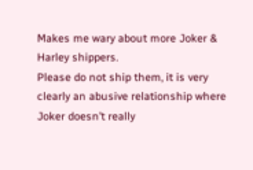Makes me wary about more Joker & Harley shippers.
Please do not ship them, it is very clearly an abusive relationship where Joker doesn’t really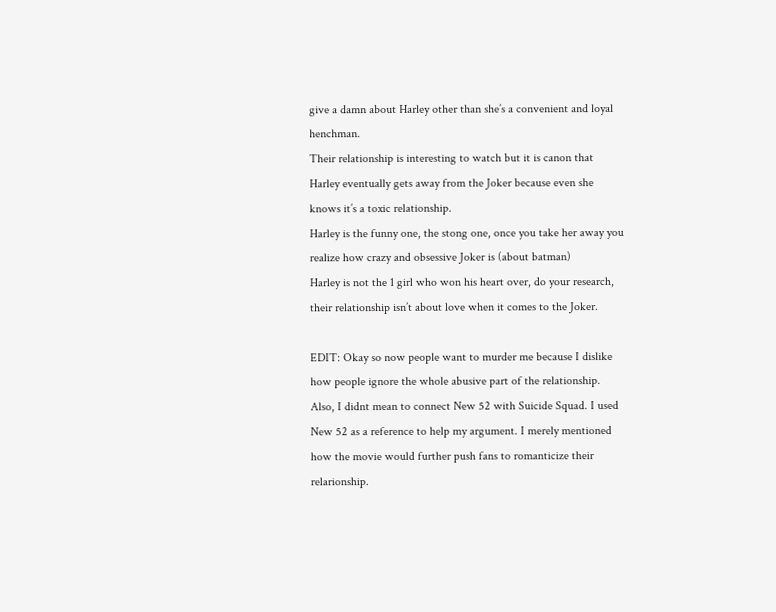give a damn about Harley other than she’s a convenient and loyal henchman.
Their relationship is interesting to watch but it is canon that Harley eventually gets away from the Joker because even she knows it’s a toxic relationship.
Harley is the funny one, the stong one, once you take her away you realize how crazy and obsessive Joker is (about batman)
Harley is not the 1 girl who won his heart over, do your research, their relationship isn’t about love when it comes to the Joker.

EDIT: Okay so now people want to murder me because I dislike how people ignore the whole abusive part of the relationship. Also, I didnt mean to connect New 52 with Suicide Squad. I used New 52 as a reference to help my argument. I merely mentioned how the movie would further push fans to romanticize their relarionship.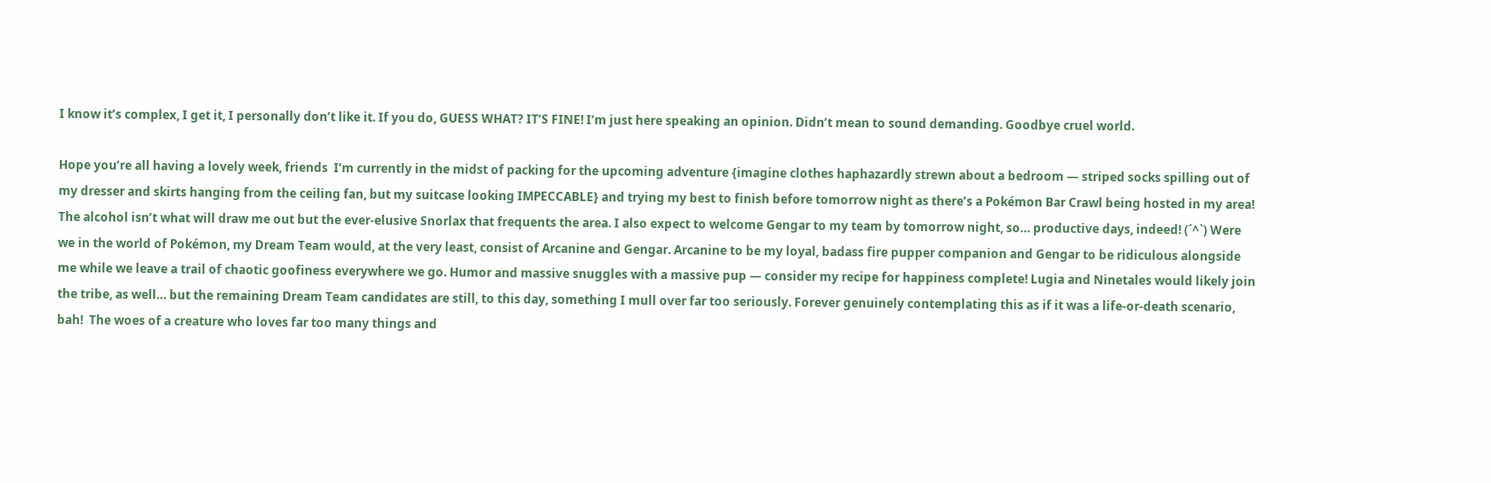I know it’s complex, I get it, I personally don’t like it. If you do, GUESS WHAT? IT’S FINE! I’m just here speaking an opinion. Didn’t mean to sound demanding. Goodbye cruel world.

Hope you’re all having a lovely week, friends  I’m currently in the midst of packing for the upcoming adventure {imagine clothes haphazardly strewn about a bedroom — striped socks spilling out of my dresser and skirts hanging from the ceiling fan, but my suitcase looking IMPECCABLE} and trying my best to finish before tomorrow night as there’s a Pokémon Bar Crawl being hosted in my area! The alcohol isn’t what will draw me out but the ever-elusive Snorlax that frequents the area. I also expect to welcome Gengar to my team by tomorrow night, so… productive days, indeed! (´^`) Were we in the world of Pokémon, my Dream Team would, at the very least, consist of Arcanine and Gengar. Arcanine to be my loyal, badass fire pupper companion and Gengar to be ridiculous alongside me while we leave a trail of chaotic goofiness everywhere we go. Humor and massive snuggles with a massive pup — consider my recipe for happiness complete! Lugia and Ninetales would likely join the tribe, as well… but the remaining Dream Team candidates are still, to this day, something I mull over far too seriously. Forever genuinely contemplating this as if it was a life-or-death scenario, bah!  The woes of a creature who loves far too many things and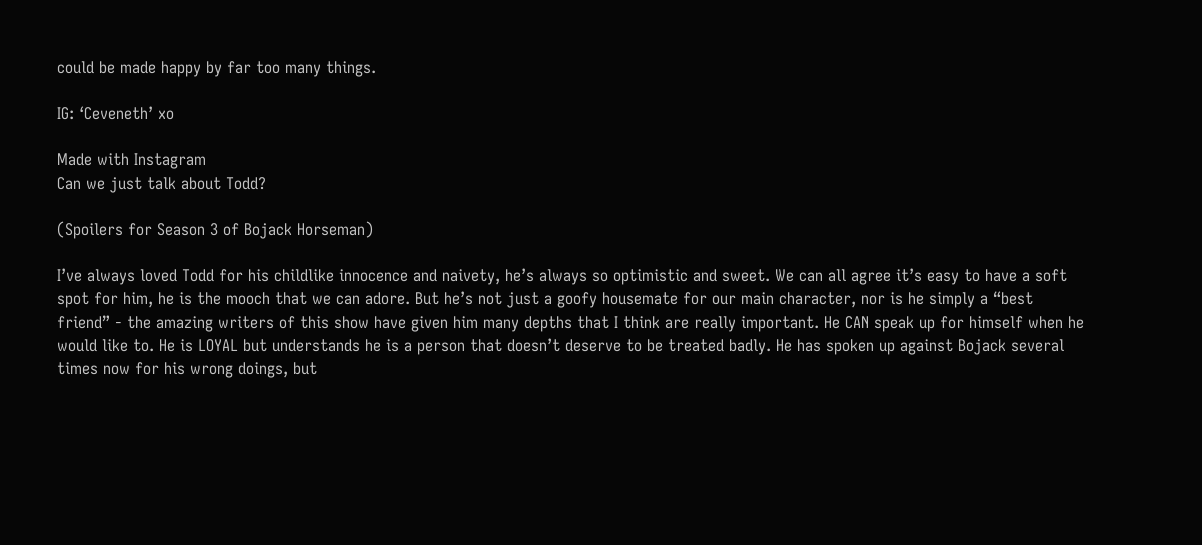could be made happy by far too many things.

IG: ‘Ceveneth’ xo

Made with Instagram
Can we just talk about Todd?

(Spoilers for Season 3 of Bojack Horseman)

I’ve always loved Todd for his childlike innocence and naivety, he’s always so optimistic and sweet. We can all agree it’s easy to have a soft spot for him, he is the mooch that we can adore. But he’s not just a goofy housemate for our main character, nor is he simply a “best friend” - the amazing writers of this show have given him many depths that I think are really important. He CAN speak up for himself when he would like to. He is LOYAL but understands he is a person that doesn’t deserve to be treated badly. He has spoken up against Bojack several times now for his wrong doings, but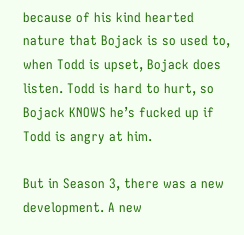because of his kind hearted nature that Bojack is so used to, when Todd is upset, Bojack does listen. Todd is hard to hurt, so Bojack KNOWS he’s fucked up if Todd is angry at him.

But in Season 3, there was a new development. A new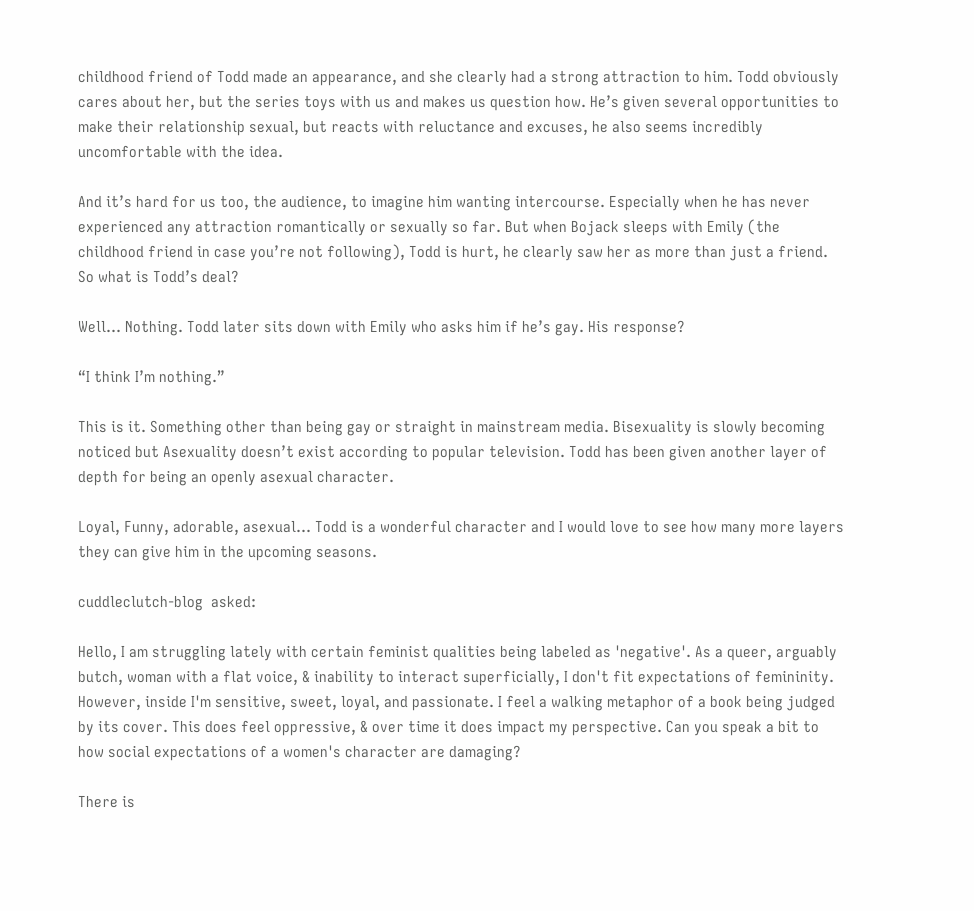childhood friend of Todd made an appearance, and she clearly had a strong attraction to him. Todd obviously cares about her, but the series toys with us and makes us question how. He’s given several opportunities to make their relationship sexual, but reacts with reluctance and excuses, he also seems incredibly uncomfortable with the idea.

And it’s hard for us too, the audience, to imagine him wanting intercourse. Especially when he has never experienced any attraction romantically or sexually so far. But when Bojack sleeps with Emily (the childhood friend in case you’re not following), Todd is hurt, he clearly saw her as more than just a friend. So what is Todd’s deal?

Well… Nothing. Todd later sits down with Emily who asks him if he’s gay. His response?

“I think I’m nothing.”

This is it. Something other than being gay or straight in mainstream media. Bisexuality is slowly becoming noticed but Asexuality doesn’t exist according to popular television. Todd has been given another layer of depth for being an openly asexual character.

Loyal, Funny, adorable, asexual… Todd is a wonderful character and I would love to see how many more layers they can give him in the upcoming seasons.

cuddleclutch-blog  asked:

Hello, I am struggling lately with certain feminist qualities being labeled as 'negative'. As a queer, arguably butch, woman with a flat voice, & inability to interact superficially, I don't fit expectations of femininity. However, inside I'm sensitive, sweet, loyal, and passionate. I feel a walking metaphor of a book being judged by its cover. This does feel oppressive, & over time it does impact my perspective. Can you speak a bit to how social expectations of a women's character are damaging?

There is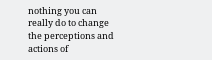nothing you can really do to change the perceptions and actions of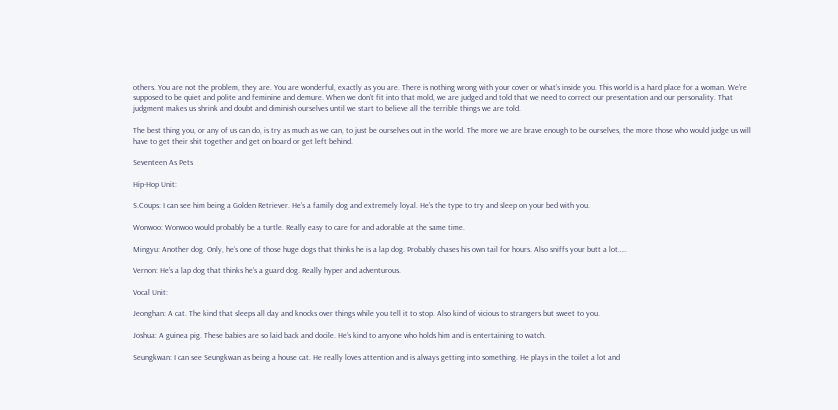others. You are not the problem, they are. You are wonderful, exactly as you are. There is nothing wrong with your cover or what’s inside you. This world is a hard place for a woman. We’re supposed to be quiet and polite and feminine and demure. When we don’t fit into that mold, we are judged and told that we need to correct our presentation and our personality. That judgment makes us shrink and doubt and diminish ourselves until we start to believe all the terrible things we are told.

The best thing you, or any of us can do, is try as much as we can, to just be ourselves out in the world. The more we are brave enough to be ourselves, the more those who would judge us will have to get their shit together and get on board or get left behind.

Seventeen As Pets

Hip-Hop Unit:

S.Coups: I can see him being a Golden Retriever. He’s a family dog and extremely loyal. He’s the type to try and sleep on your bed with you.

Wonwoo: Wonwoo would probably be a turtle. Really easy to care for and adorable at the same time.

Mingyu: Another dog. Only, he’s one of those huge dogs that thinks he is a lap dog. Probably chases his own tail for hours. Also sniffs your butt a lot…..

Vernon: He’s a lap dog that thinks he’s a guard dog. Really hyper and adventurous.

Vocal Unit:

Jeonghan: A cat. The kind that sleeps all day and knocks over things while you tell it to stop. Also kind of vicious to strangers but sweet to you.

Joshua: A guinea pig. These babies are so laid back and docile. He’s kind to anyone who holds him and is entertaining to watch.

Seungkwan: I can see Seungkwan as being a house cat. He really loves attention and is always getting into something. He plays in the toilet a lot and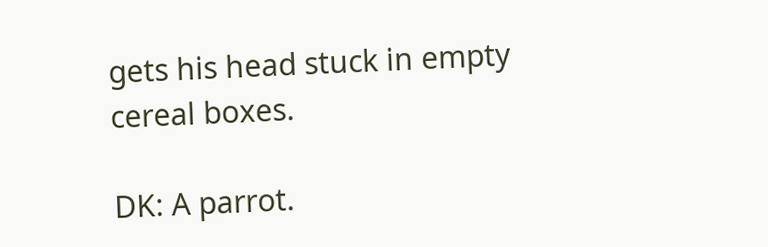gets his head stuck in empty cereal boxes.

DK: A parrot.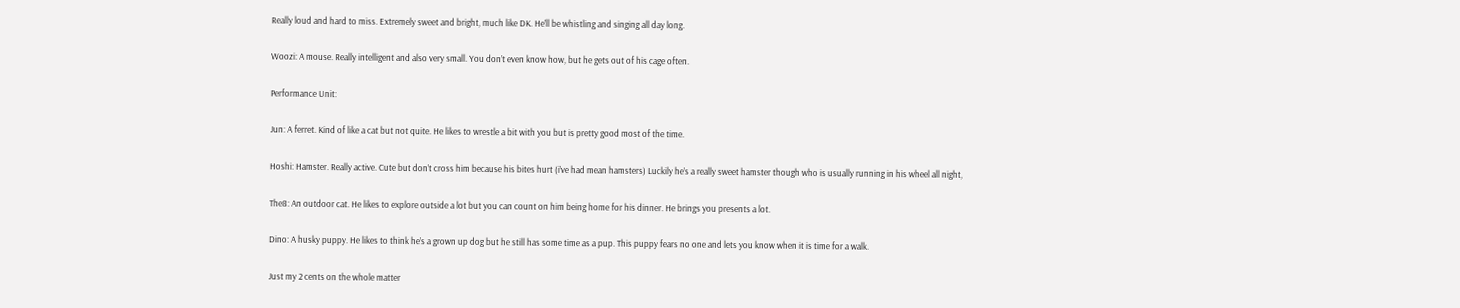Really loud and hard to miss. Extremely sweet and bright, much like DK. He’ll be whistling and singing all day long.

Woozi: A mouse. Really intelligent and also very small. You don’t even know how, but he gets out of his cage often.

Performance Unit:

Jun: A ferret. Kind of like a cat but not quite. He likes to wrestle a bit with you but is pretty good most of the time.

Hoshi: Hamster. Really active. Cute but don’t cross him because his bites hurt (i’ve had mean hamsters) Luckily he’s a really sweet hamster though who is usually running in his wheel all night,

The8: An outdoor cat. He likes to explore outside a lot but you can count on him being home for his dinner. He brings you presents a lot.

Dino: A husky puppy. He likes to think he’s a grown up dog but he still has some time as a pup. This puppy fears no one and lets you know when it is time for a walk.

Just my 2 cents on the whole matter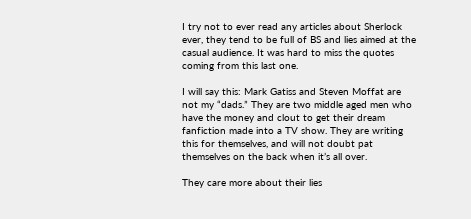I try not to ever read any articles about Sherlock ever, they tend to be full of BS and lies aimed at the casual audience. It was hard to miss the quotes coming from this last one.

I will say this: Mark Gatiss and Steven Moffat are not my “dads.” They are two middle aged men who have the money and clout to get their dream fanfiction made into a TV show. They are writing this for themselves, and will not doubt pat themselves on the back when it’s all over.

They care more about their lies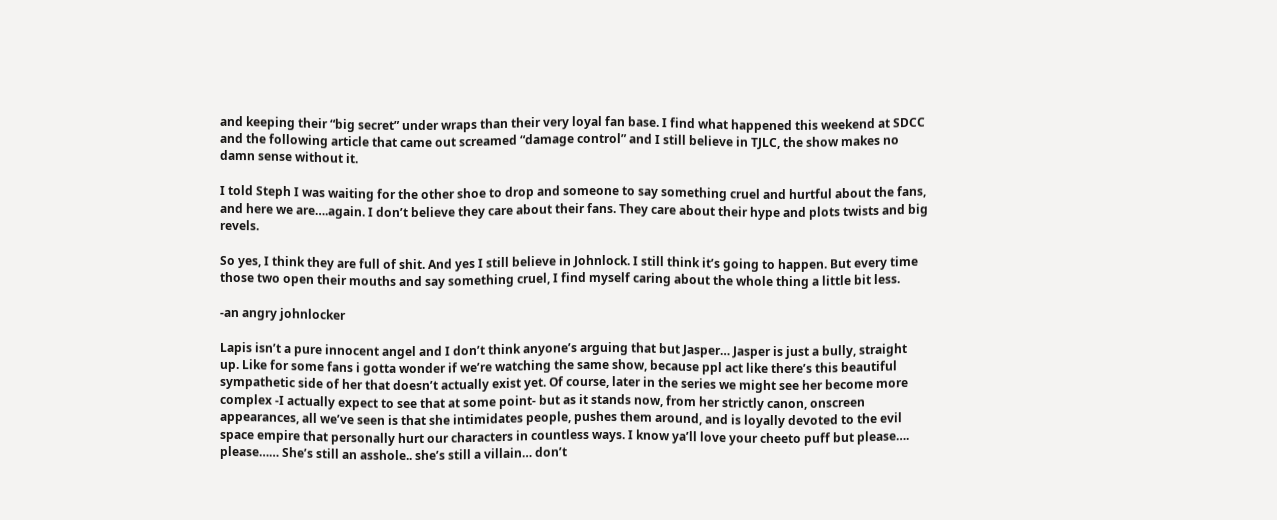and keeping their “big secret” under wraps than their very loyal fan base. I find what happened this weekend at SDCC and the following article that came out screamed “damage control” and I still believe in TJLC, the show makes no damn sense without it.

I told Steph I was waiting for the other shoe to drop and someone to say something cruel and hurtful about the fans, and here we are….again. I don’t believe they care about their fans. They care about their hype and plots twists and big revels.

So yes, I think they are full of shit. And yes I still believe in Johnlock. I still think it’s going to happen. But every time those two open their mouths and say something cruel, I find myself caring about the whole thing a little bit less.

-an angry johnlocker

Lapis isn’t a pure innocent angel and I don’t think anyone’s arguing that but Jasper… Jasper is just a bully, straight up. Like for some fans i gotta wonder if we’re watching the same show, because ppl act like there’s this beautiful sympathetic side of her that doesn’t actually exist yet. Of course, later in the series we might see her become more complex -I actually expect to see that at some point- but as it stands now, from her strictly canon, onscreen appearances, all we’ve seen is that she intimidates people, pushes them around, and is loyally devoted to the evil space empire that personally hurt our characters in countless ways. I know ya’ll love your cheeto puff but please…. please…… She’s still an asshole.. she’s still a villain… don’t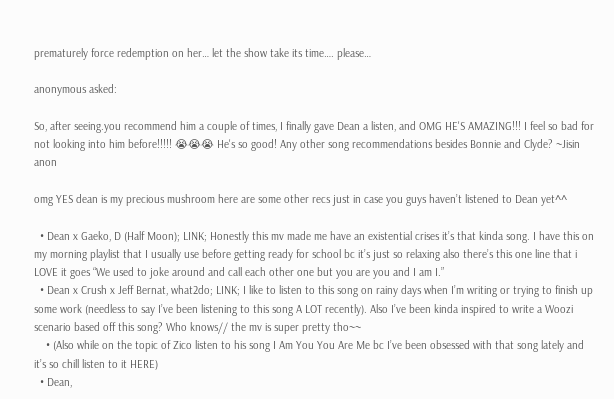prematurely force redemption on her… let the show take its time…. please…

anonymous asked:

So, after seeing.you recommend him a couple of times, I finally gave Dean a listen, and OMG HE'S AMAZING!!! I feel so bad for not looking into him before!!!!! 😭😭😭 He's so good! Any other song recommendations besides Bonnie and Clyde? ~Jisin anon

omg YES dean is my precious mushroom here are some other recs just in case you guys haven’t listened to Dean yet^^

  • Dean x Gaeko, D (Half Moon); LINK; Honestly this mv made me have an existential crises it’s that kinda song. I have this on my morning playlist that I usually use before getting ready for school bc it’s just so relaxing also there’s this one line that i LOVE it goes “We used to joke around and call each other one but you are you and I am I.”
  • Dean x Crush x Jeff Bernat, what2do; LINK; I like to listen to this song on rainy days when I’m writing or trying to finish up some work (needless to say I’ve been listening to this song A LOT recently). Also I’ve been kinda inspired to write a Woozi scenario based off this song? Who knows// the mv is super pretty tho~~
    • (Also while on the topic of Zico listen to his song I Am You You Are Me bc I’ve been obsessed with that song lately and it’s so chill listen to it HERE)
  • Dean,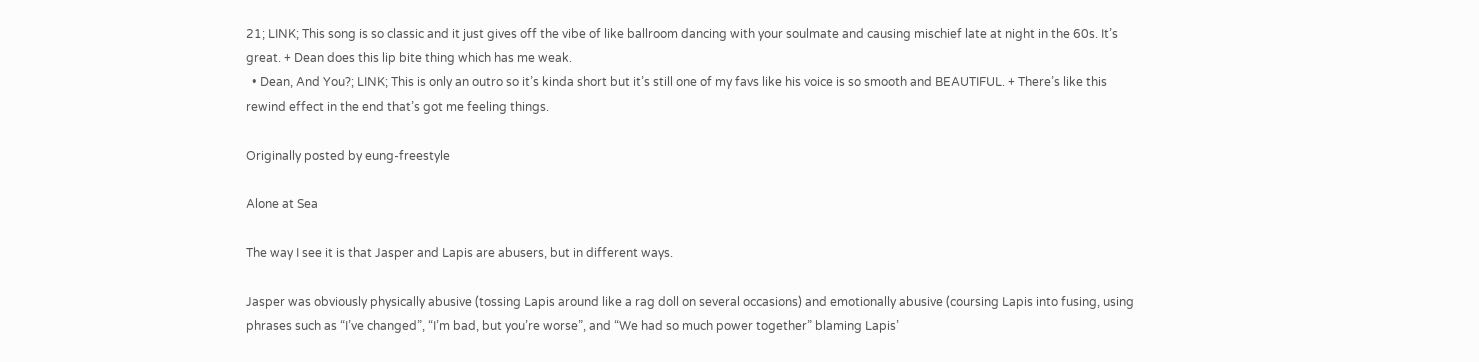21; LINK; This song is so classic and it just gives off the vibe of like ballroom dancing with your soulmate and causing mischief late at night in the 60s. It’s great. + Dean does this lip bite thing which has me weak.
  • Dean, And You?; LINK; This is only an outro so it’s kinda short but it’s still one of my favs like his voice is so smooth and BEAUTIFUL. + There’s like this rewind effect in the end that’s got me feeling things.

Originally posted by eung-freestyle

Alone at Sea

The way I see it is that Jasper and Lapis are abusers, but in different ways.

Jasper was obviously physically abusive (tossing Lapis around like a rag doll on several occasions) and emotionally abusive (coursing Lapis into fusing, using phrases such as “I’ve changed”, “I’m bad, but you’re worse”, and “We had so much power together” blaming Lapis’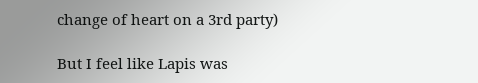change of heart on a 3rd party)

But I feel like Lapis was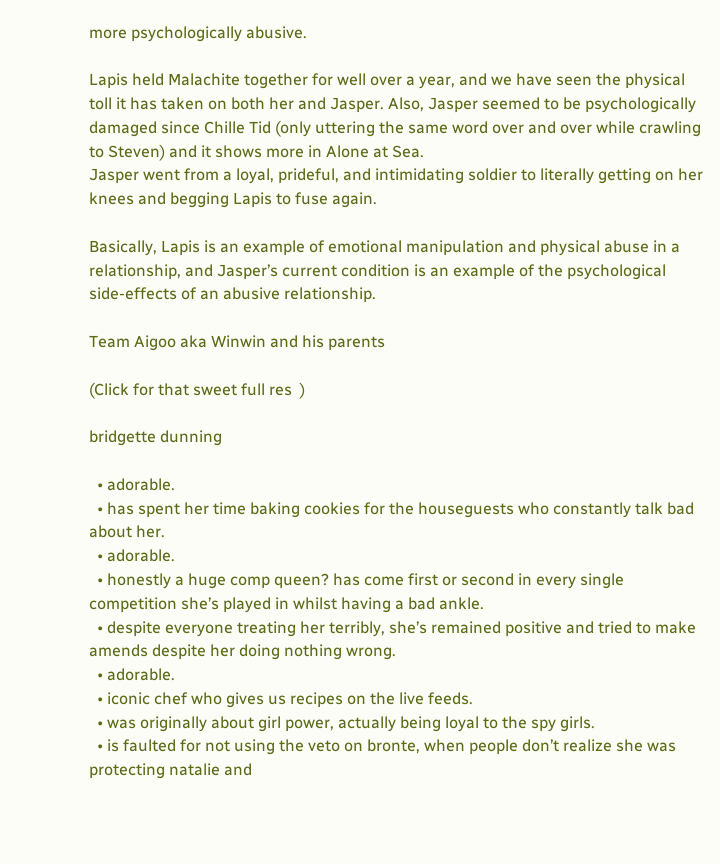more psychologically abusive.

Lapis held Malachite together for well over a year, and we have seen the physical toll it has taken on both her and Jasper. Also, Jasper seemed to be psychologically damaged since Chille Tid (only uttering the same word over and over while crawling to Steven) and it shows more in Alone at Sea.
Jasper went from a loyal, prideful, and intimidating soldier to literally getting on her knees and begging Lapis to fuse again.

Basically, Lapis is an example of emotional manipulation and physical abuse in a relationship, and Jasper’s current condition is an example of the psychological side-effects of an abusive relationship.

Team Aigoo aka Winwin and his parents

(Click for that sweet full res  )

bridgette dunning

  • adorable.
  • has spent her time baking cookies for the houseguests who constantly talk bad about her.
  • adorable.
  • honestly a huge comp queen? has come first or second in every single competition she’s played in whilst having a bad ankle.
  • despite everyone treating her terribly, she’s remained positive and tried to make amends despite her doing nothing wrong.
  • adorable.
  • iconic chef who gives us recipes on the live feeds.
  • was originally about girl power, actually being loyal to the spy girls.
  • is faulted for not using the veto on bronte, when people don’t realize she was protecting natalie and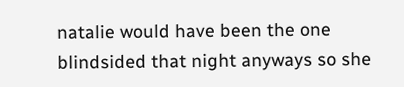natalie would have been the one blindsided that night anyways so she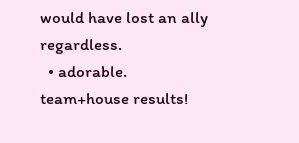would have lost an ally regardless.
  • adorable.
team+house results!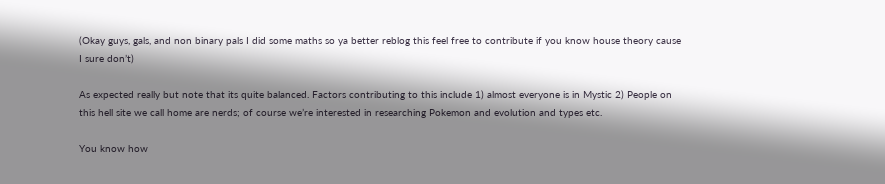(Okay guys, gals, and non binary pals I did some maths so ya better reblog this feel free to contribute if you know house theory cause I sure don’t)

As expected really but note that its quite balanced. Factors contributing to this include 1) almost everyone is in Mystic 2) People on this hell site we call home are nerds; of course we’re interested in researching Pokemon and evolution and types etc.

You know how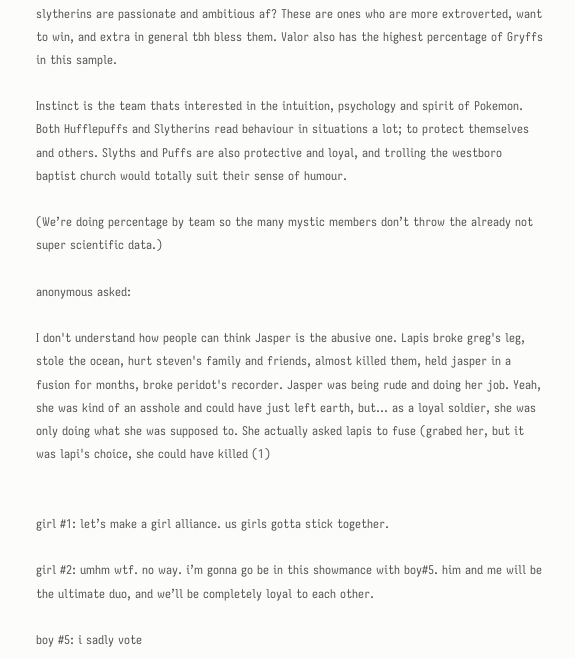slytherins are passionate and ambitious af? These are ones who are more extroverted, want to win, and extra in general tbh bless them. Valor also has the highest percentage of Gryffs in this sample.

Instinct is the team thats interested in the intuition, psychology and spirit of Pokemon. Both Hufflepuffs and Slytherins read behaviour in situations a lot; to protect themselves and others. Slyths and Puffs are also protective and loyal, and trolling the westboro baptist church would totally suit their sense of humour.

(We’re doing percentage by team so the many mystic members don’t throw the already not super scientific data.)

anonymous asked:

I don't understand how people can think Jasper is the abusive one. Lapis broke greg's leg, stole the ocean, hurt steven's family and friends, almost killed them, held jasper in a fusion for months, broke peridot's recorder. Jasper was being rude and doing her job. Yeah, she was kind of an asshole and could have just left earth, but... as a loyal soldier, she was only doing what she was supposed to. She actually asked lapis to fuse (grabed her, but it was lapi's choice, she could have killed (1)


girl #1: let’s make a girl alliance. us girls gotta stick together.

girl #2: umhm wtf. no way. i’m gonna go be in this showmance with boy#5. him and me will be the ultimate duo, and we’ll be completely loyal to each other.

boy #5: i sadly vote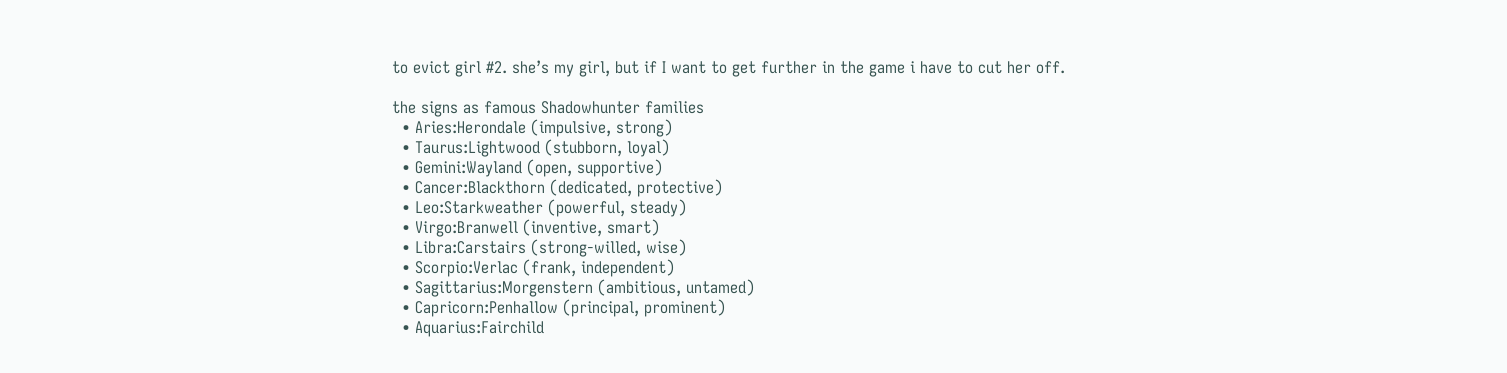to evict girl #2. she’s my girl, but if I want to get further in the game i have to cut her off.

the signs as famous Shadowhunter families
  • Aries:Herondale (impulsive, strong)
  • Taurus:Lightwood (stubborn, loyal)
  • Gemini:Wayland (open, supportive)
  • Cancer:Blackthorn (dedicated, protective)
  • Leo:Starkweather (powerful, steady)
  • Virgo:Branwell (inventive, smart)
  • Libra:Carstairs (strong-willed, wise)
  • Scorpio:Verlac (frank, independent)
  • Sagittarius:Morgenstern (ambitious, untamed)
  • Capricorn:Penhallow (principal, prominent)
  • Aquarius:Fairchild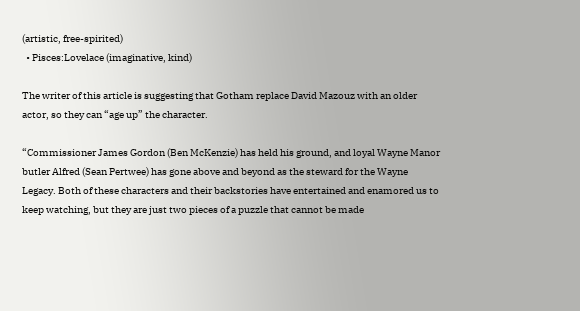(artistic, free-spirited)
  • Pisces:Lovelace (imaginative, kind)

The writer of this article is suggesting that Gotham replace David Mazouz with an older actor, so they can “age up” the character.

“Commissioner James Gordon (Ben McKenzie) has held his ground, and loyal Wayne Manor butler Alfred (Sean Pertwee) has gone above and beyond as the steward for the Wayne Legacy. Both of these characters and their backstories have entertained and enamored us to keep watching, but they are just two pieces of a puzzle that cannot be made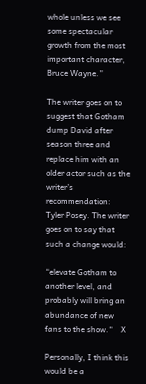whole unless we see some spectacular growth from the most important character, Bruce Wayne.”

The writer goes on to suggest that Gotham dump David after season three and replace him with an older actor such as the writer’s recommendation: Tyler Posey. The writer goes on to say that such a change would:

“elevate Gotham to another level, and probably will bring an abundance of new fans to the show.“    X

Personally, I think this would be a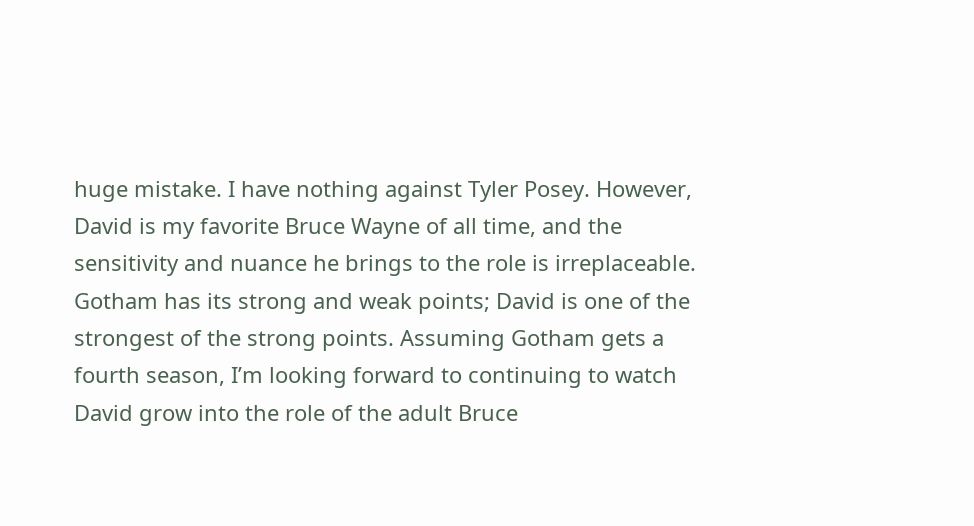huge mistake. I have nothing against Tyler Posey. However, David is my favorite Bruce Wayne of all time, and the sensitivity and nuance he brings to the role is irreplaceable. Gotham has its strong and weak points; David is one of the strongest of the strong points. Assuming Gotham gets a fourth season, I’m looking forward to continuing to watch David grow into the role of the adult Bruce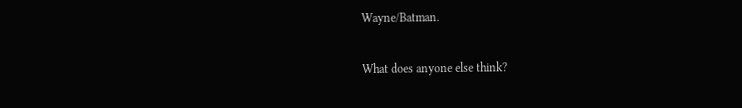Wayne/Batman.

What does anyone else think?